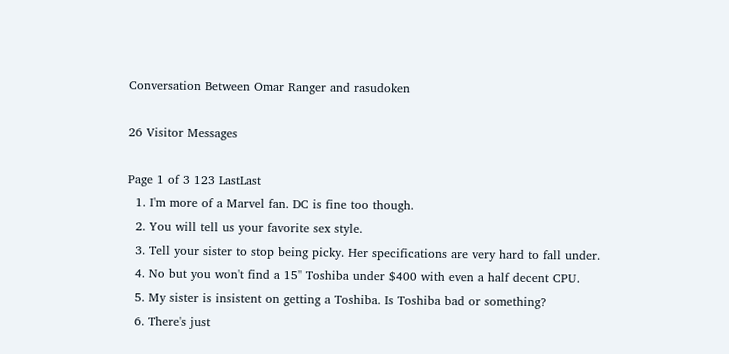Conversation Between Omar Ranger and rasudoken

26 Visitor Messages

Page 1 of 3 123 LastLast
  1. I'm more of a Marvel fan. DC is fine too though.
  2. You will tell us your favorite sex style.
  3. Tell your sister to stop being picky. Her specifications are very hard to fall under.
  4. No but you won't find a 15'' Toshiba under $400 with even a half decent CPU.
  5. My sister is insistent on getting a Toshiba. Is Toshiba bad or something?
  6. There's just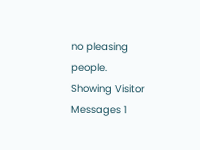no pleasing people.
Showing Visitor Messages 1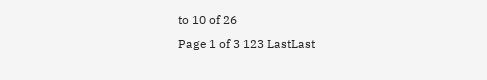to 10 of 26
Page 1 of 3 123 LastLast